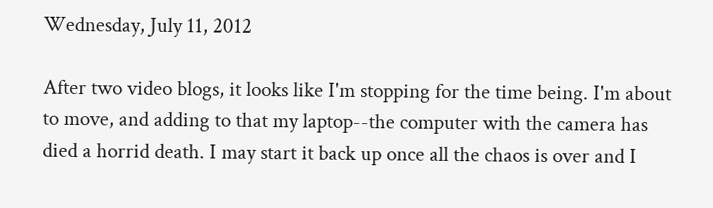Wednesday, July 11, 2012

After two video blogs, it looks like I'm stopping for the time being. I'm about to move, and adding to that my laptop--the computer with the camera has died a horrid death. I may start it back up once all the chaos is over and I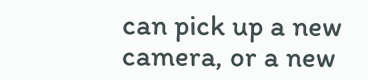can pick up a new camera, or a new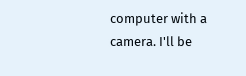computer with a camera. I'll be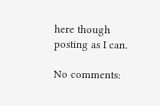here though posting as I can.

No comments: